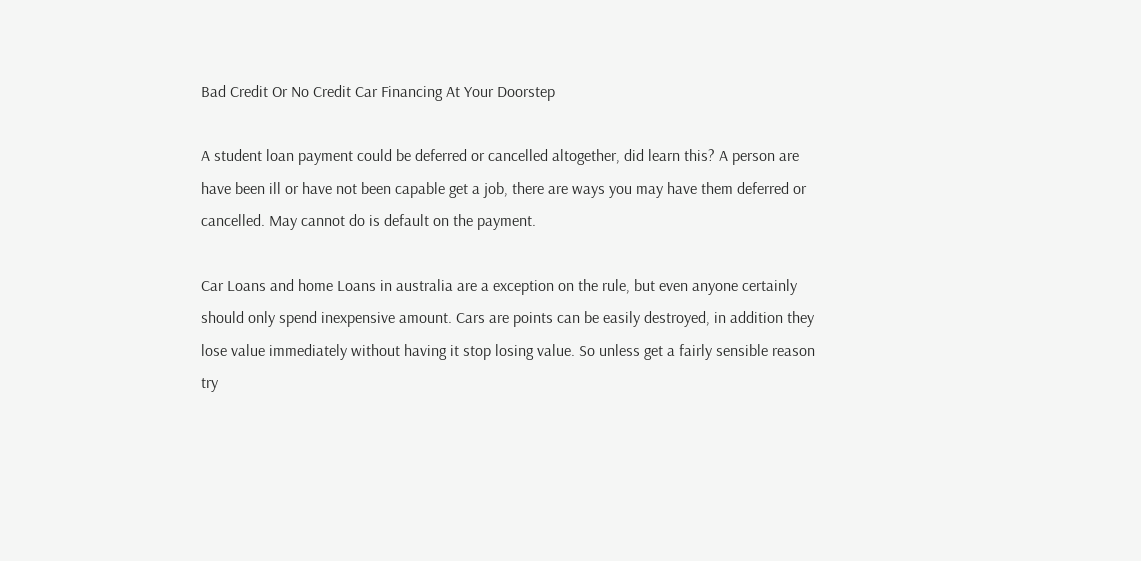Bad Credit Or No Credit Car Financing At Your Doorstep

A student loan payment could be deferred or cancelled altogether, did learn this? A person are have been ill or have not been capable get a job, there are ways you may have them deferred or cancelled. May cannot do is default on the payment.

Car Loans and home Loans in australia are a exception on the rule, but even anyone certainly should only spend inexpensive amount. Cars are points can be easily destroyed, in addition they lose value immediately without having it stop losing value. So unless get a fairly sensible reason try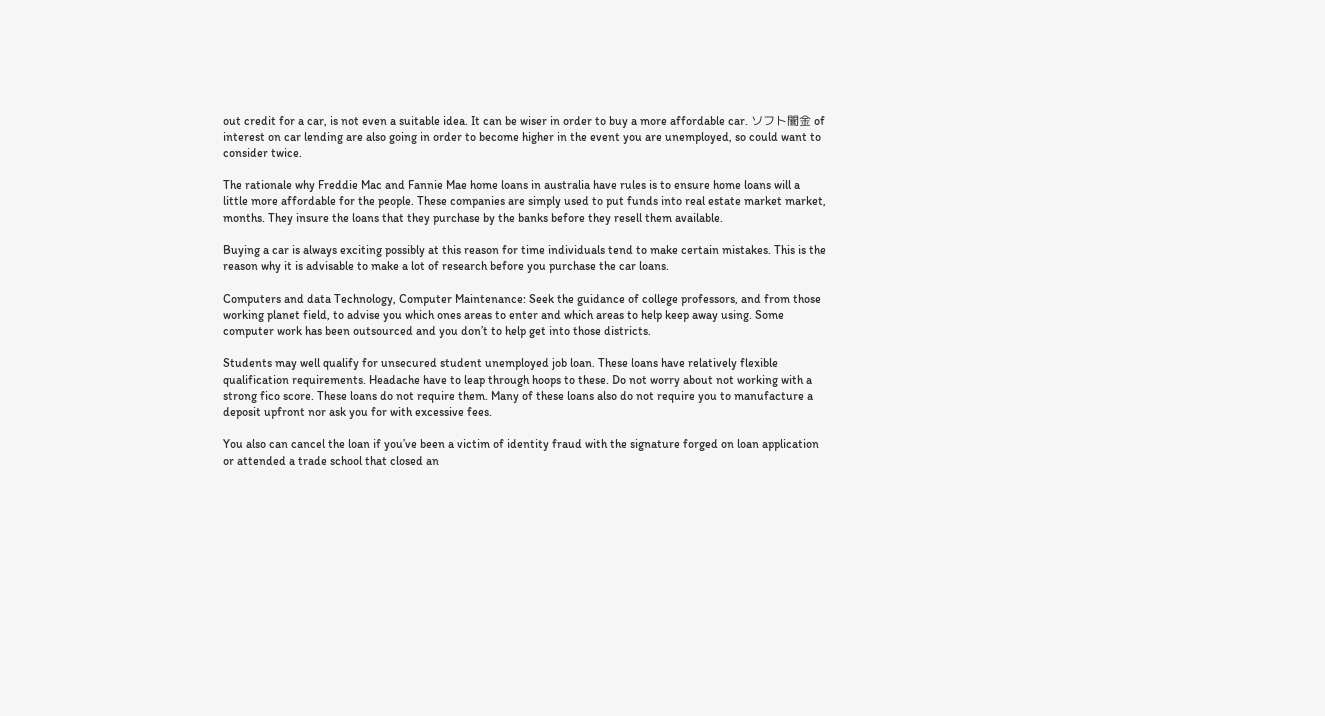out credit for a car, is not even a suitable idea. It can be wiser in order to buy a more affordable car. ソフト闇金 of interest on car lending are also going in order to become higher in the event you are unemployed, so could want to consider twice.

The rationale why Freddie Mac and Fannie Mae home loans in australia have rules is to ensure home loans will a little more affordable for the people. These companies are simply used to put funds into real estate market market, months. They insure the loans that they purchase by the banks before they resell them available.

Buying a car is always exciting possibly at this reason for time individuals tend to make certain mistakes. This is the reason why it is advisable to make a lot of research before you purchase the car loans.

Computers and data Technology, Computer Maintenance: Seek the guidance of college professors, and from those working planet field, to advise you which ones areas to enter and which areas to help keep away using. Some computer work has been outsourced and you don’t to help get into those districts.

Students may well qualify for unsecured student unemployed job loan. These loans have relatively flexible qualification requirements. Headache have to leap through hoops to these. Do not worry about not working with a strong fico score. These loans do not require them. Many of these loans also do not require you to manufacture a deposit upfront nor ask you for with excessive fees.

You also can cancel the loan if you’ve been a victim of identity fraud with the signature forged on loan application or attended a trade school that closed an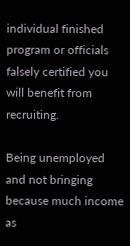individual finished program or officials falsely certified you will benefit from recruiting.

Being unemployed and not bringing because much income as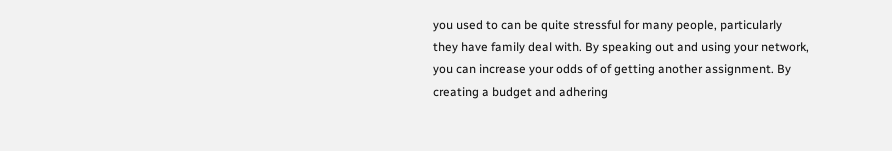you used to can be quite stressful for many people, particularly they have family deal with. By speaking out and using your network, you can increase your odds of of getting another assignment. By creating a budget and adhering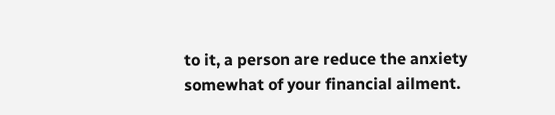to it, a person are reduce the anxiety somewhat of your financial ailment.